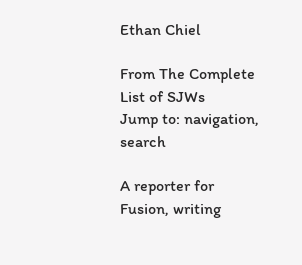Ethan Chiel

From The Complete List of SJWs
Jump to: navigation, search

A reporter for Fusion, writing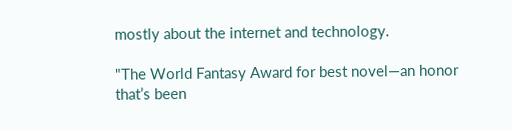mostly about the internet and technology.

"The World Fantasy Award for best novel—an honor that’s been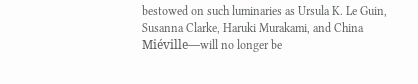bestowed on such luminaries as Ursula K. Le Guin, Susanna Clarke, Haruki Murakami, and China Miéville—will no longer be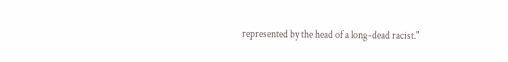represented by the head of a long-dead racist."